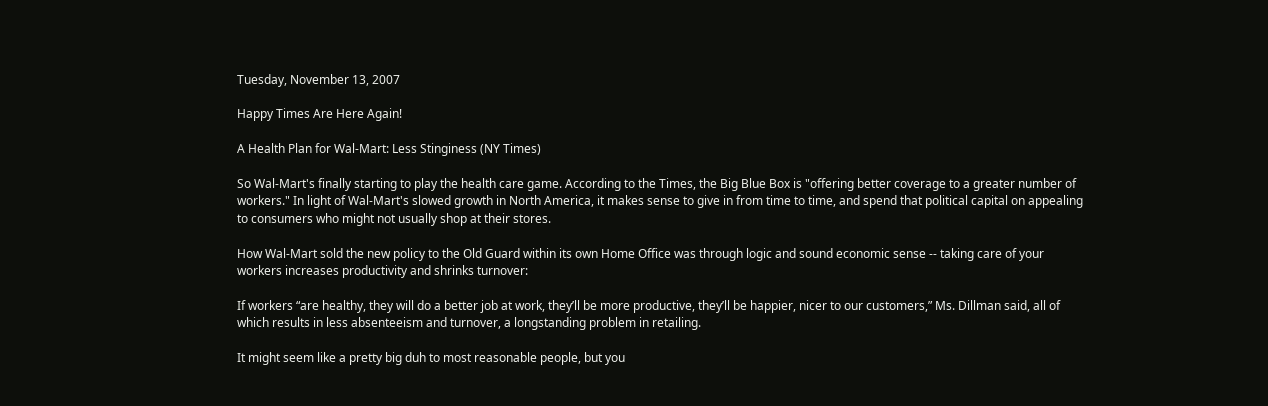Tuesday, November 13, 2007

Happy Times Are Here Again!

A Health Plan for Wal-Mart: Less Stinginess (NY Times)

So Wal-Mart's finally starting to play the health care game. According to the Times, the Big Blue Box is "offering better coverage to a greater number of workers." In light of Wal-Mart's slowed growth in North America, it makes sense to give in from time to time, and spend that political capital on appealing to consumers who might not usually shop at their stores.

How Wal-Mart sold the new policy to the Old Guard within its own Home Office was through logic and sound economic sense -- taking care of your workers increases productivity and shrinks turnover:

If workers “are healthy, they will do a better job at work, they’ll be more productive, they’ll be happier, nicer to our customers,” Ms. Dillman said, all of which results in less absenteeism and turnover, a longstanding problem in retailing.

It might seem like a pretty big duh to most reasonable people, but you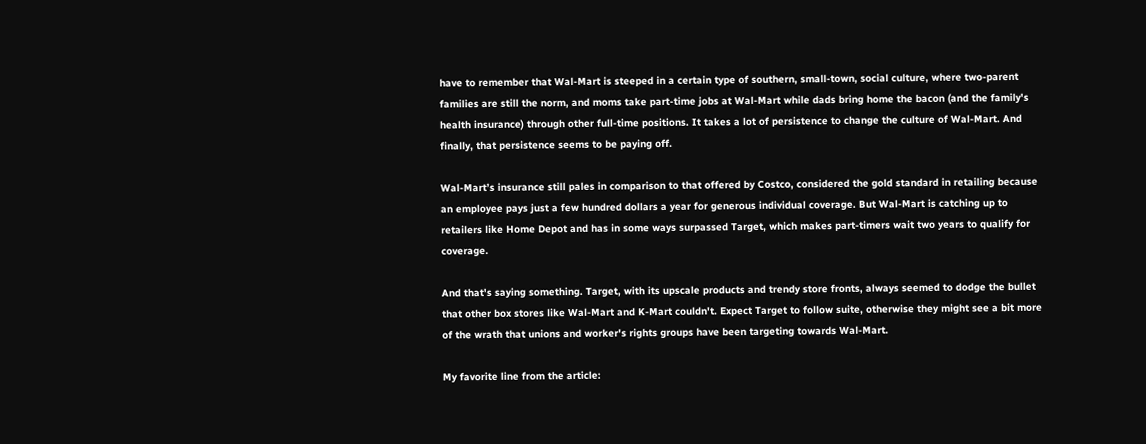have to remember that Wal-Mart is steeped in a certain type of southern, small-town, social culture, where two-parent families are still the norm, and moms take part-time jobs at Wal-Mart while dads bring home the bacon (and the family's health insurance) through other full-time positions. It takes a lot of persistence to change the culture of Wal-Mart. And finally, that persistence seems to be paying off.

Wal-Mart’s insurance still pales in comparison to that offered by Costco, considered the gold standard in retailing because an employee pays just a few hundred dollars a year for generous individual coverage. But Wal-Mart is catching up to retailers like Home Depot and has in some ways surpassed Target, which makes part-timers wait two years to qualify for coverage.

And that's saying something. Target, with its upscale products and trendy store fronts, always seemed to dodge the bullet that other box stores like Wal-Mart and K-Mart couldn't. Expect Target to follow suite, otherwise they might see a bit more of the wrath that unions and worker's rights groups have been targeting towards Wal-Mart.

My favorite line from the article: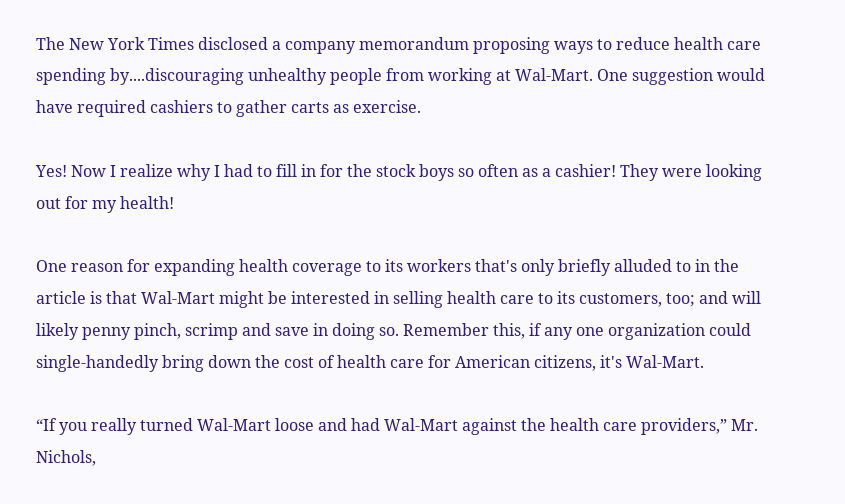The New York Times disclosed a company memorandum proposing ways to reduce health care spending by....discouraging unhealthy people from working at Wal-Mart. One suggestion would have required cashiers to gather carts as exercise.

Yes! Now I realize why I had to fill in for the stock boys so often as a cashier! They were looking out for my health!

One reason for expanding health coverage to its workers that's only briefly alluded to in the article is that Wal-Mart might be interested in selling health care to its customers, too; and will likely penny pinch, scrimp and save in doing so. Remember this, if any one organization could single-handedly bring down the cost of health care for American citizens, it's Wal-Mart.

“If you really turned Wal-Mart loose and had Wal-Mart against the health care providers,” Mr. Nichols,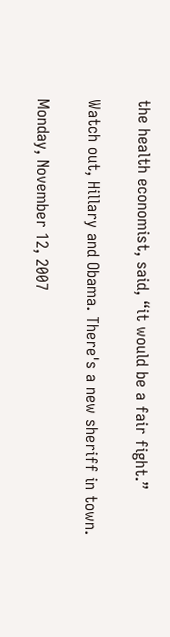the health economist, said, “it would be a fair fight.”

Watch out, Hillary and Obama. There's a new sheriff in town.

Monday, November 12, 2007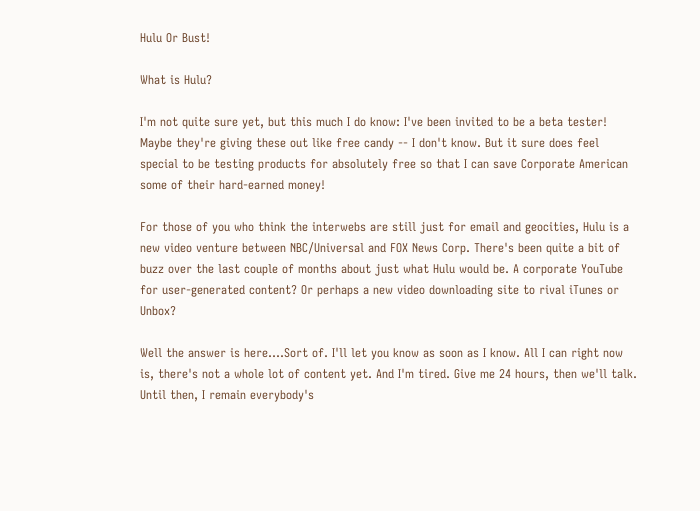Hulu Or Bust!

What is Hulu?

I'm not quite sure yet, but this much I do know: I've been invited to be a beta tester! Maybe they're giving these out like free candy -- I don't know. But it sure does feel special to be testing products for absolutely free so that I can save Corporate American some of their hard-earned money!

For those of you who think the interwebs are still just for email and geocities, Hulu is a new video venture between NBC/Universal and FOX News Corp. There's been quite a bit of buzz over the last couple of months about just what Hulu would be. A corporate YouTube for user-generated content? Or perhaps a new video downloading site to rival iTunes or Unbox?

Well the answer is here....Sort of. I'll let you know as soon as I know. All I can right now is, there's not a whole lot of content yet. And I'm tired. Give me 24 hours, then we'll talk. Until then, I remain everybody's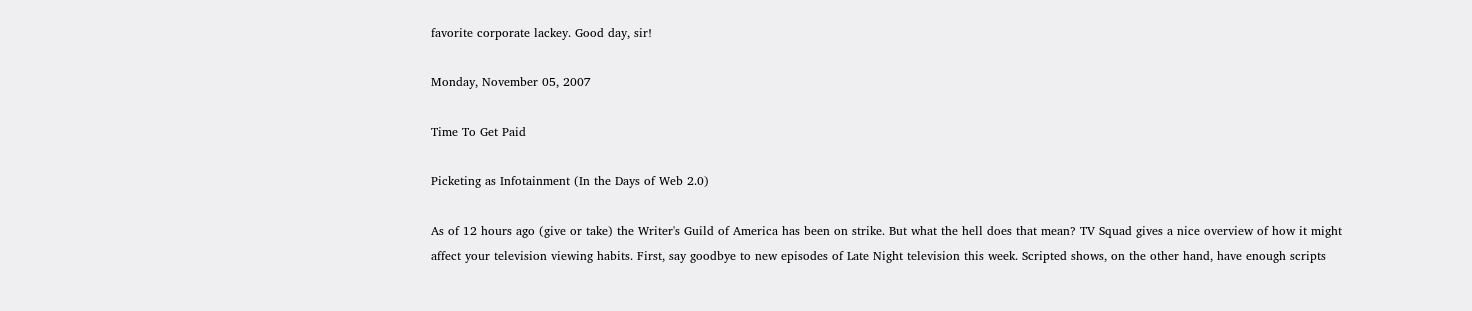favorite corporate lackey. Good day, sir!

Monday, November 05, 2007

Time To Get Paid

Picketing as Infotainment (In the Days of Web 2.0)

As of 12 hours ago (give or take) the Writer's Guild of America has been on strike. But what the hell does that mean? TV Squad gives a nice overview of how it might affect your television viewing habits. First, say goodbye to new episodes of Late Night television this week. Scripted shows, on the other hand, have enough scripts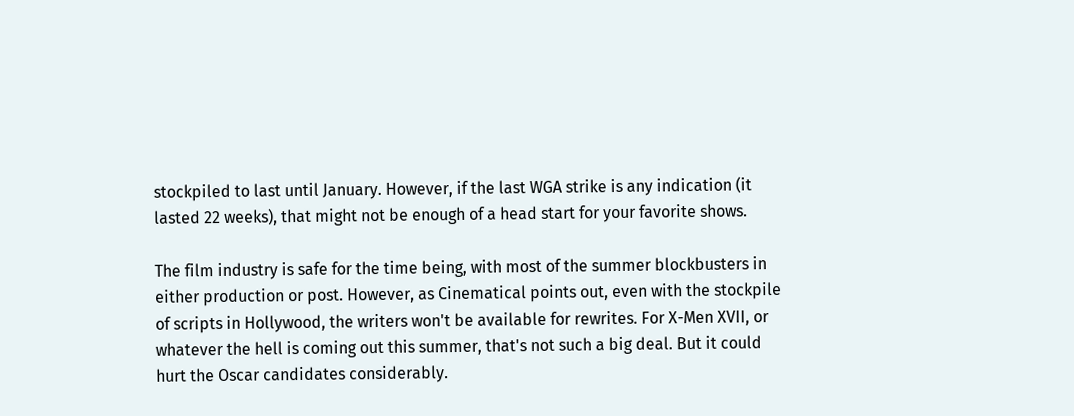stockpiled to last until January. However, if the last WGA strike is any indication (it lasted 22 weeks), that might not be enough of a head start for your favorite shows.

The film industry is safe for the time being, with most of the summer blockbusters in either production or post. However, as Cinematical points out, even with the stockpile of scripts in Hollywood, the writers won't be available for rewrites. For X-Men XVII, or whatever the hell is coming out this summer, that's not such a big deal. But it could hurt the Oscar candidates considerably.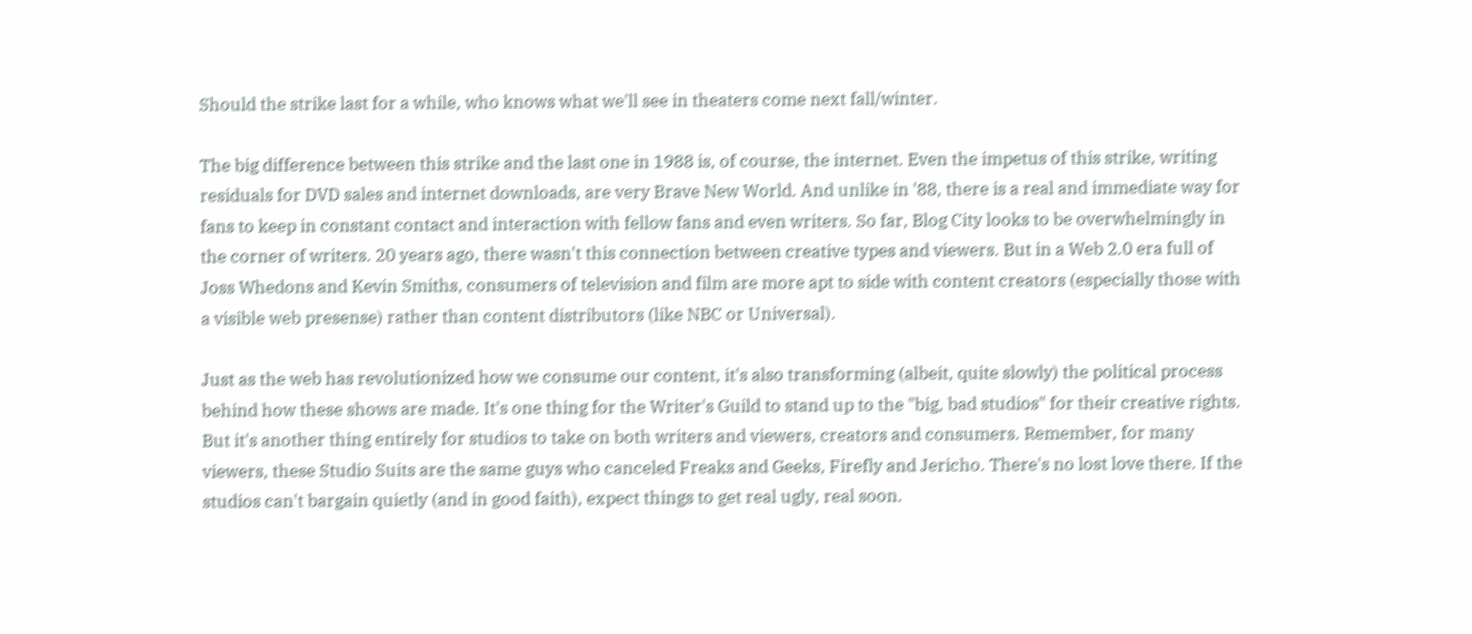Should the strike last for a while, who knows what we'll see in theaters come next fall/winter.

The big difference between this strike and the last one in 1988 is, of course, the internet. Even the impetus of this strike, writing residuals for DVD sales and internet downloads, are very Brave New World. And unlike in '88, there is a real and immediate way for fans to keep in constant contact and interaction with fellow fans and even writers. So far, Blog City looks to be overwhelmingly in the corner of writers. 20 years ago, there wasn't this connection between creative types and viewers. But in a Web 2.0 era full of Joss Whedons and Kevin Smiths, consumers of television and film are more apt to side with content creators (especially those with a visible web presense) rather than content distributors (like NBC or Universal).

Just as the web has revolutionized how we consume our content, it's also transforming (albeit, quite slowly) the political process behind how these shows are made. It's one thing for the Writer's Guild to stand up to the "big, bad studios" for their creative rights. But it's another thing entirely for studios to take on both writers and viewers, creators and consumers. Remember, for many viewers, these Studio Suits are the same guys who canceled Freaks and Geeks, Firefly and Jericho. There's no lost love there. If the studios can't bargain quietly (and in good faith), expect things to get real ugly, real soon.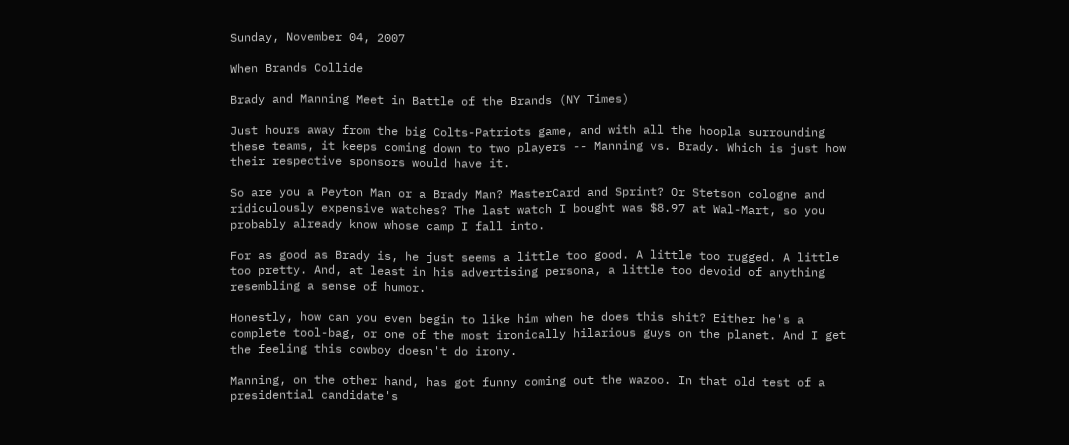Sunday, November 04, 2007

When Brands Collide

Brady and Manning Meet in Battle of the Brands (NY Times)

Just hours away from the big Colts-Patriots game, and with all the hoopla surrounding these teams, it keeps coming down to two players -- Manning vs. Brady. Which is just how their respective sponsors would have it.

So are you a Peyton Man or a Brady Man? MasterCard and Sprint? Or Stetson cologne and ridiculously expensive watches? The last watch I bought was $8.97 at Wal-Mart, so you probably already know whose camp I fall into.

For as good as Brady is, he just seems a little too good. A little too rugged. A little too pretty. And, at least in his advertising persona, a little too devoid of anything resembling a sense of humor.

Honestly, how can you even begin to like him when he does this shit? Either he's a complete tool-bag, or one of the most ironically hilarious guys on the planet. And I get the feeling this cowboy doesn't do irony.

Manning, on the other hand, has got funny coming out the wazoo. In that old test of a presidential candidate's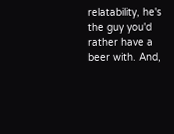relatability, he's the guy you'd rather have a beer with. And,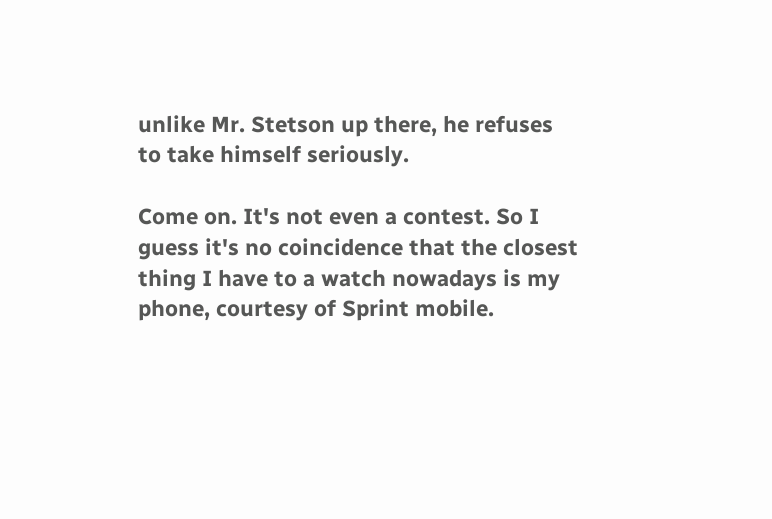unlike Mr. Stetson up there, he refuses to take himself seriously.

Come on. It's not even a contest. So I guess it's no coincidence that the closest thing I have to a watch nowadays is my phone, courtesy of Sprint mobile.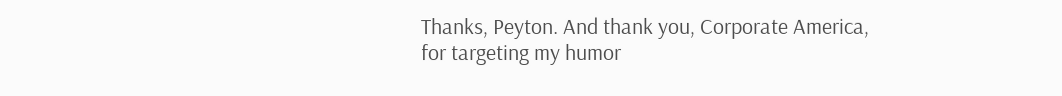Thanks, Peyton. And thank you, Corporate America, for targeting my humor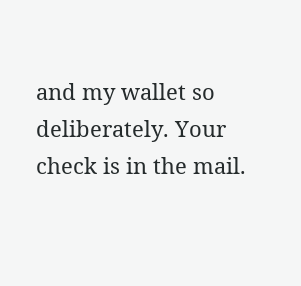and my wallet so deliberately. Your check is in the mail.